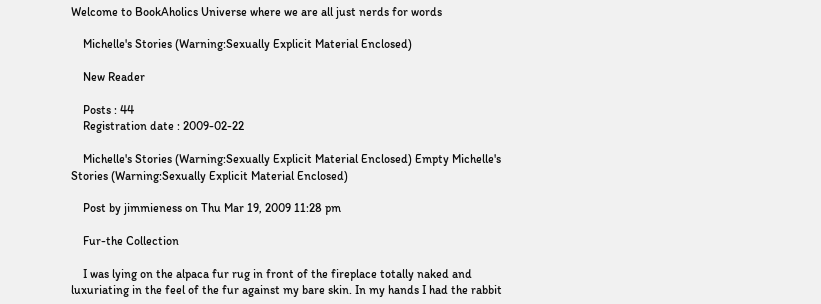Welcome to BookAholics Universe where we are all just nerds for words

    Michelle's Stories (Warning:Sexually Explicit Material Enclosed)

    New Reader

    Posts : 44
    Registration date : 2009-02-22

    Michelle's Stories (Warning:Sexually Explicit Material Enclosed) Empty Michelle's Stories (Warning:Sexually Explicit Material Enclosed)

    Post by jimmieness on Thu Mar 19, 2009 11:28 pm

    Fur-the Collection

    I was lying on the alpaca fur rug in front of the fireplace totally naked and luxuriating in the feel of the fur against my bare skin. In my hands I had the rabbit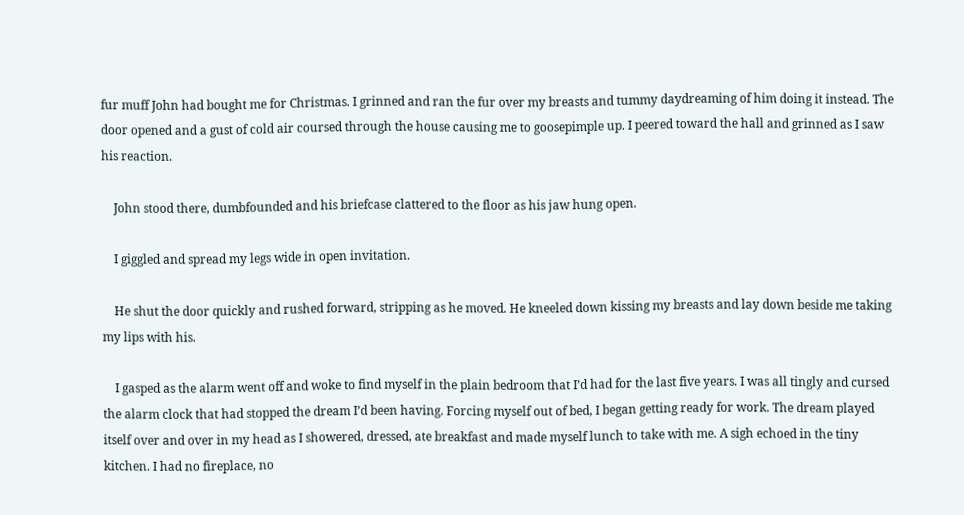fur muff John had bought me for Christmas. I grinned and ran the fur over my breasts and tummy daydreaming of him doing it instead. The door opened and a gust of cold air coursed through the house causing me to goosepimple up. I peered toward the hall and grinned as I saw his reaction.

    John stood there, dumbfounded and his briefcase clattered to the floor as his jaw hung open.

    I giggled and spread my legs wide in open invitation.

    He shut the door quickly and rushed forward, stripping as he moved. He kneeled down kissing my breasts and lay down beside me taking my lips with his.

    I gasped as the alarm went off and woke to find myself in the plain bedroom that I’d had for the last five years. I was all tingly and cursed the alarm clock that had stopped the dream I’d been having. Forcing myself out of bed, I began getting ready for work. The dream played itself over and over in my head as I showered, dressed, ate breakfast and made myself lunch to take with me. A sigh echoed in the tiny kitchen. I had no fireplace, no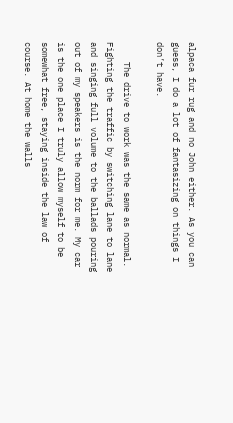alpaca fur rug and no John either. As you can guess, I do a lot of fantasizing on things I don’t have.

    The drive to work was the same as normal. Fighting the traffic by switching lane to lane and singing full volume to the ballads pouring out of my speakers is the norm for me. My car is the one place I truly allow myself to be somewhat free, staying inside the law of course. At home the walls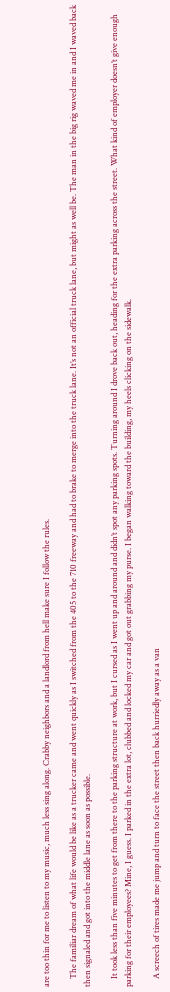are too thin for me to listen to my music, much less sing along. Crabby neighbors and a landlord from hell make sure I follow the rules.

    The familiar dream of what life would be like as a trucker came and went quickly as I switched from the 405 to the 710 freeway and had to brake to merge into the truck lane. It’s not an official truck lane, but might as well be. The man in the big rig waved me in and I waved back then signaled and got into the middle lane as soon as possible.

    It took less than five minutes to get from there to the parking structure at work, but I cursed as I went up and around and didn’t spot any parking spots. Turning around I drove back out, heading for the extra parking across the street. What kind of employer doesn’t give enough parking for their employees? Mine, I guess. I parked in the extra lot, clubbed and locked my car and got out grabbing my purse. I began walking toward the building, my heels clicking on the sidewalk.

    A screech of tires made me jump and turn to face the street then back hurriedly away as a van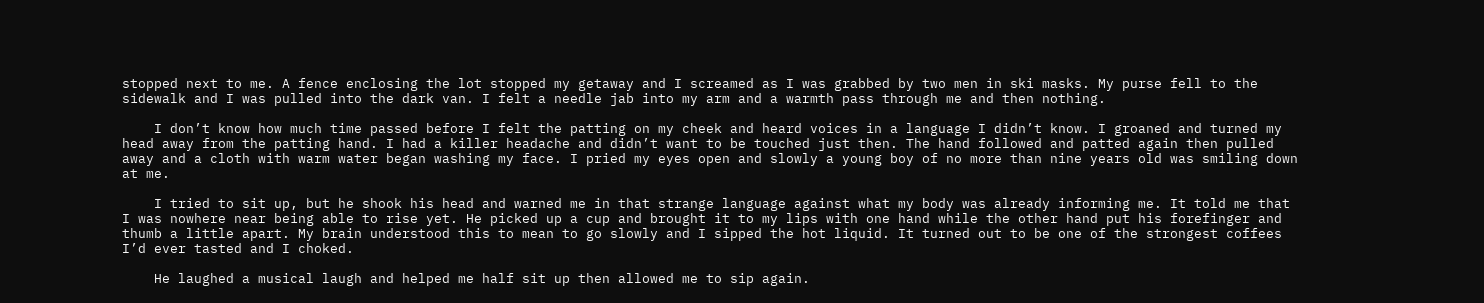stopped next to me. A fence enclosing the lot stopped my getaway and I screamed as I was grabbed by two men in ski masks. My purse fell to the sidewalk and I was pulled into the dark van. I felt a needle jab into my arm and a warmth pass through me and then nothing.

    I don’t know how much time passed before I felt the patting on my cheek and heard voices in a language I didn’t know. I groaned and turned my head away from the patting hand. I had a killer headache and didn’t want to be touched just then. The hand followed and patted again then pulled away and a cloth with warm water began washing my face. I pried my eyes open and slowly a young boy of no more than nine years old was smiling down at me.

    I tried to sit up, but he shook his head and warned me in that strange language against what my body was already informing me. It told me that I was nowhere near being able to rise yet. He picked up a cup and brought it to my lips with one hand while the other hand put his forefinger and thumb a little apart. My brain understood this to mean to go slowly and I sipped the hot liquid. It turned out to be one of the strongest coffees I’d ever tasted and I choked.

    He laughed a musical laugh and helped me half sit up then allowed me to sip again.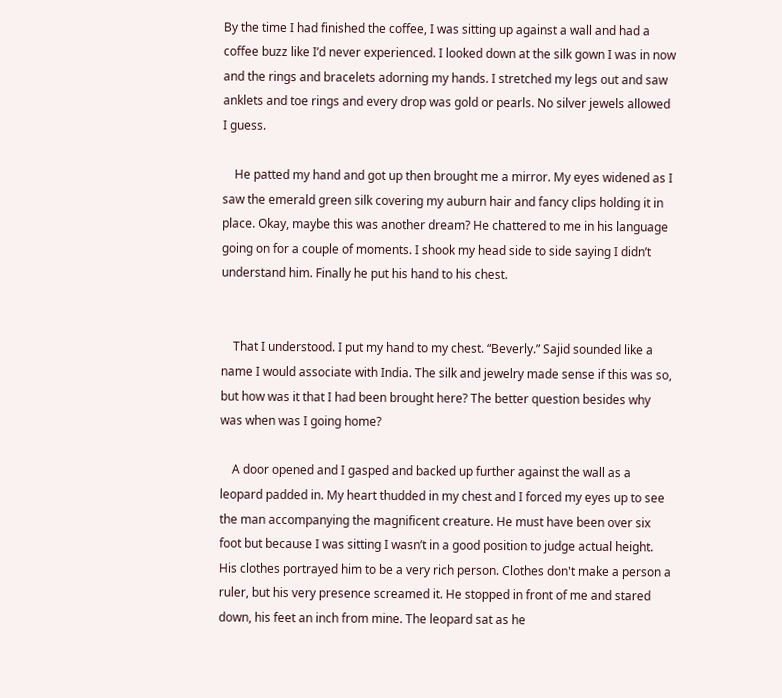By the time I had finished the coffee, I was sitting up against a wall and had a coffee buzz like I’d never experienced. I looked down at the silk gown I was in now and the rings and bracelets adorning my hands. I stretched my legs out and saw anklets and toe rings and every drop was gold or pearls. No silver jewels allowed I guess.

    He patted my hand and got up then brought me a mirror. My eyes widened as I saw the emerald green silk covering my auburn hair and fancy clips holding it in place. Okay, maybe this was another dream? He chattered to me in his language going on for a couple of moments. I shook my head side to side saying I didn’t understand him. Finally he put his hand to his chest.


    That I understood. I put my hand to my chest. “Beverly.” Sajid sounded like a name I would associate with India. The silk and jewelry made sense if this was so, but how was it that I had been brought here? The better question besides why was when was I going home?

    A door opened and I gasped and backed up further against the wall as a leopard padded in. My heart thudded in my chest and I forced my eyes up to see the man accompanying the magnificent creature. He must have been over six foot but because I was sitting I wasn’t in a good position to judge actual height. His clothes portrayed him to be a very rich person. Clothes don't make a person a ruler, but his very presence screamed it. He stopped in front of me and stared down, his feet an inch from mine. The leopard sat as he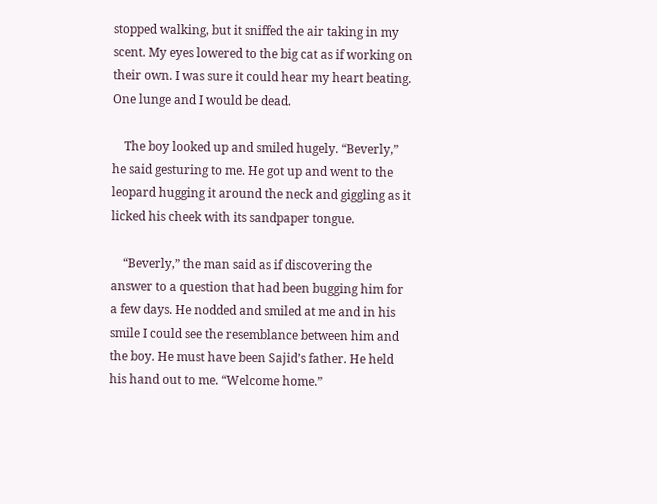stopped walking, but it sniffed the air taking in my scent. My eyes lowered to the big cat as if working on their own. I was sure it could hear my heart beating. One lunge and I would be dead.

    The boy looked up and smiled hugely. “Beverly,” he said gesturing to me. He got up and went to the leopard hugging it around the neck and giggling as it licked his cheek with its sandpaper tongue.

    “Beverly,” the man said as if discovering the answer to a question that had been bugging him for a few days. He nodded and smiled at me and in his smile I could see the resemblance between him and the boy. He must have been Sajid’s father. He held his hand out to me. “Welcome home.”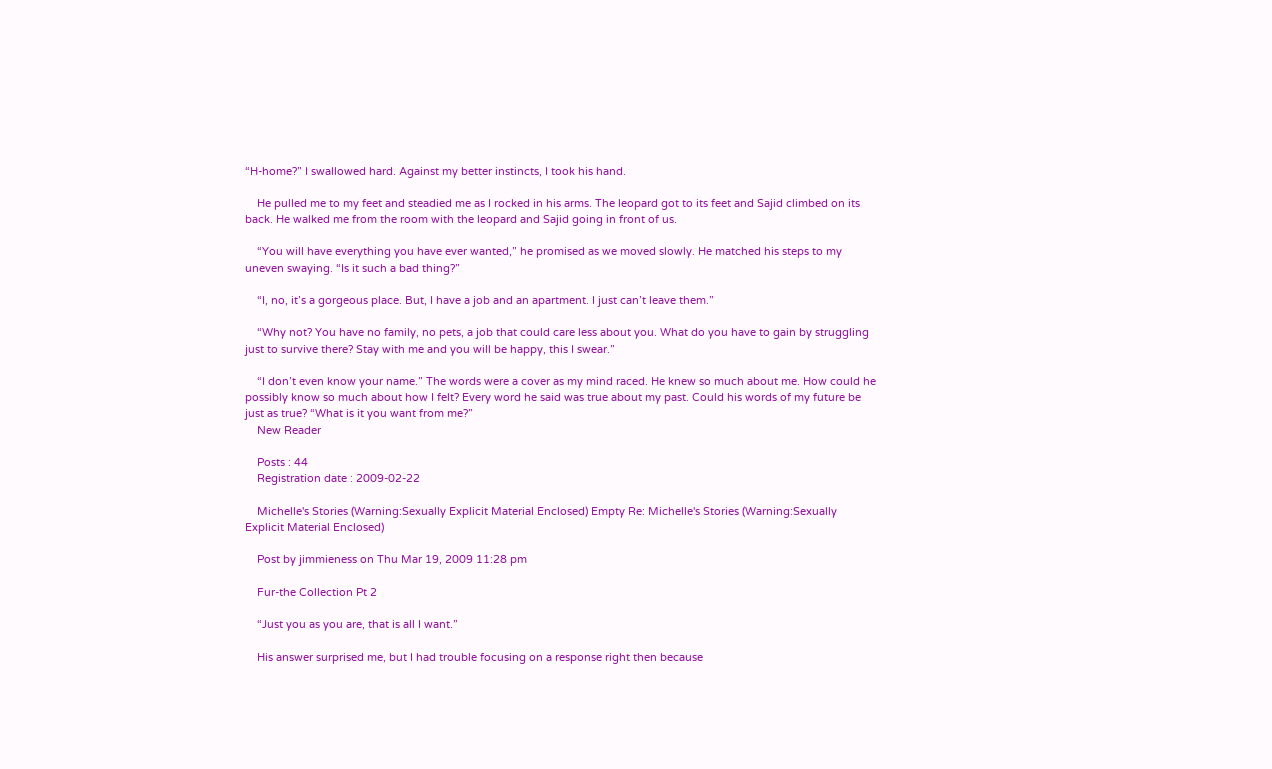“H-home?” I swallowed hard. Against my better instincts, I took his hand.

    He pulled me to my feet and steadied me as I rocked in his arms. The leopard got to its feet and Sajid climbed on its back. He walked me from the room with the leopard and Sajid going in front of us.

    “You will have everything you have ever wanted,” he promised as we moved slowly. He matched his steps to my uneven swaying. “Is it such a bad thing?”

    “I, no, it’s a gorgeous place. But, I have a job and an apartment. I just can’t leave them.”

    “Why not? You have no family, no pets, a job that could care less about you. What do you have to gain by struggling just to survive there? Stay with me and you will be happy, this I swear.”

    “I don’t even know your name.” The words were a cover as my mind raced. He knew so much about me. How could he possibly know so much about how I felt? Every word he said was true about my past. Could his words of my future be just as true? “What is it you want from me?”
    New Reader

    Posts : 44
    Registration date : 2009-02-22

    Michelle's Stories (Warning:Sexually Explicit Material Enclosed) Empty Re: Michelle's Stories (Warning:Sexually Explicit Material Enclosed)

    Post by jimmieness on Thu Mar 19, 2009 11:28 pm

    Fur-the Collection Pt 2

    “Just you as you are, that is all I want.”

    His answer surprised me, but I had trouble focusing on a response right then because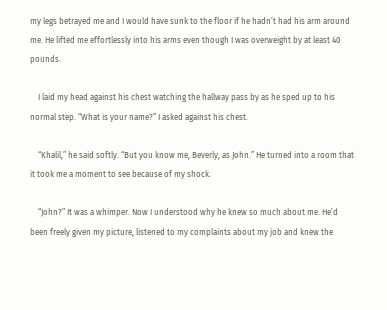my legs betrayed me and I would have sunk to the floor if he hadn’t had his arm around me. He lifted me effortlessly into his arms even though I was overweight by at least 40 pounds.

    I laid my head against his chest watching the hallway pass by as he sped up to his normal step. “What is your name?” I asked against his chest.

    “Khalil,” he said softly. “But you know me, Beverly, as John.” He turned into a room that it took me a moment to see because of my shock.

    “John?” It was a whimper. Now I understood why he knew so much about me. He’d been freely given my picture, listened to my complaints about my job and knew the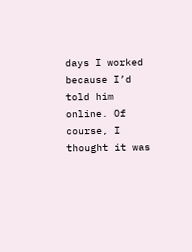days I worked because I’d told him online. Of course, I thought it was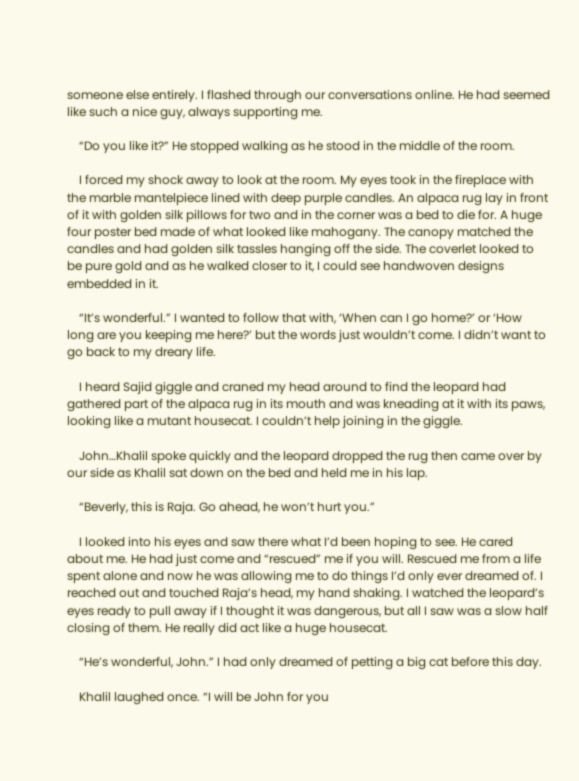someone else entirely. I flashed through our conversations online. He had seemed like such a nice guy, always supporting me.

    “Do you like it?” He stopped walking as he stood in the middle of the room.

    I forced my shock away to look at the room. My eyes took in the fireplace with the marble mantelpiece lined with deep purple candles. An alpaca rug lay in front of it with golden silk pillows for two and in the corner was a bed to die for. A huge four poster bed made of what looked like mahogany. The canopy matched the candles and had golden silk tassles hanging off the side. The coverlet looked to be pure gold and as he walked closer to it, I could see handwoven designs embedded in it.

    “It’s wonderful.” I wanted to follow that with, ‘When can I go home?’ or ‘How long are you keeping me here?’ but the words just wouldn’t come. I didn’t want to go back to my dreary life.

    I heard Sajid giggle and craned my head around to find the leopard had gathered part of the alpaca rug in its mouth and was kneading at it with its paws, looking like a mutant housecat. I couldn’t help joining in the giggle.

    John…Khalil spoke quickly and the leopard dropped the rug then came over by our side as Khalil sat down on the bed and held me in his lap.

    “Beverly, this is Raja. Go ahead, he won’t hurt you.”

    I looked into his eyes and saw there what I’d been hoping to see. He cared about me. He had just come and “rescued” me if you will. Rescued me from a life spent alone and now he was allowing me to do things I’d only ever dreamed of. I reached out and touched Raja’s head, my hand shaking. I watched the leopard’s eyes ready to pull away if I thought it was dangerous, but all I saw was a slow half closing of them. He really did act like a huge housecat.

    “He’s wonderful, John.” I had only dreamed of petting a big cat before this day.

    Khalil laughed once. “I will be John for you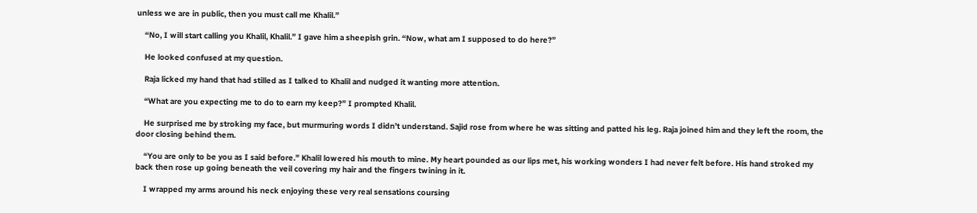unless we are in public, then you must call me Khalil.”

    “No, I will start calling you Khalil, Khalil.” I gave him a sheepish grin. “Now, what am I supposed to do here?”

    He looked confused at my question.

    Raja licked my hand that had stilled as I talked to Khalil and nudged it wanting more attention.

    “What are you expecting me to do to earn my keep?” I prompted Khalil.

    He surprised me by stroking my face, but murmuring words I didn’t understand. Sajid rose from where he was sitting and patted his leg. Raja joined him and they left the room, the door closing behind them.

    “You are only to be you as I said before.” Khalil lowered his mouth to mine. My heart pounded as our lips met, his working wonders I had never felt before. His hand stroked my back then rose up going beneath the veil covering my hair and the fingers twining in it.

    I wrapped my arms around his neck enjoying these very real sensations coursing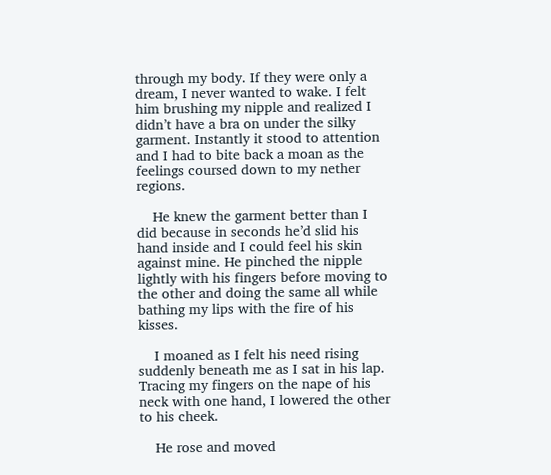through my body. If they were only a dream, I never wanted to wake. I felt him brushing my nipple and realized I didn’t have a bra on under the silky garment. Instantly it stood to attention and I had to bite back a moan as the feelings coursed down to my nether regions.

    He knew the garment better than I did because in seconds he’d slid his hand inside and I could feel his skin against mine. He pinched the nipple lightly with his fingers before moving to the other and doing the same all while bathing my lips with the fire of his kisses.

    I moaned as I felt his need rising suddenly beneath me as I sat in his lap. Tracing my fingers on the nape of his neck with one hand, I lowered the other to his cheek.

    He rose and moved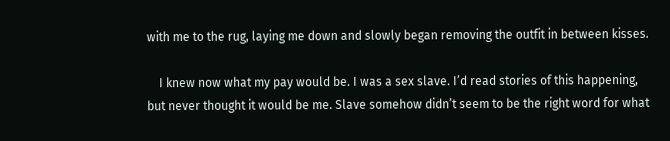with me to the rug, laying me down and slowly began removing the outfit in between kisses.

    I knew now what my pay would be. I was a sex slave. I’d read stories of this happening, but never thought it would be me. Slave somehow didn’t seem to be the right word for what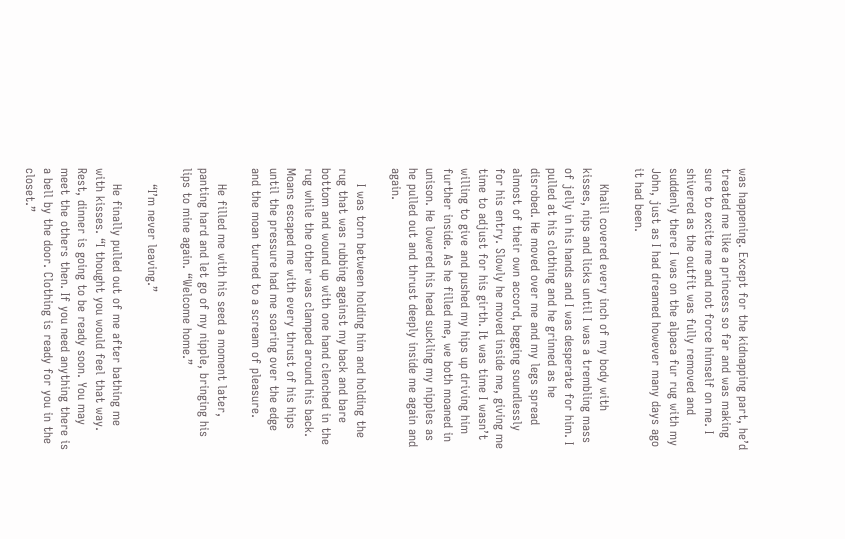was happening. Except for the kidnapping part, he’d treated me like a princess so far and was making sure to excite me and not force himself on me. I shivered as the outfit was fully removed and suddenly there I was on the alpaca fur rug with my John, just as I had dreamed however many days ago it had been.

    Khalil covered every inch of my body with kisses, nips and licks until I was a trembling mass of jelly in his hands and I was desperate for him. I pulled at his clothing and he grinned as he disrobed. He moved over me and my legs spread almost of their own accord, begging soundlessly for his entry. Slowly he moved inside me, giving me time to adjust for his girth. It was time I wasn’t willing to give and pushed my hips up driving him further inside. As he filled me, we both moaned in unison. He lowered his head suckling my nipples as he pulled out and thrust deeply inside me again and again.

    I was torn between holding him and holding the rug that was rubbing against my back and bare bottom and wound up with one hand clenched in the rug while the other was clamped around his back. Moans escaped me with every thrust of his hips until the pressure had me soaring over the edge and the moan turned to a scream of pleasure.

    He filled me with his seed a moment later, panting hard and let go of my nipple, bringing his lips to mine again. “Welcome home.”

    “I’m never leaving.”

    He finally pulled out of me after bathing me with kisses. “I thought you would feel that way. Rest, dinner is going to be ready soon. You may meet the others then. If you need anything there is a bell by the door. Clothing is ready for you in the closet.”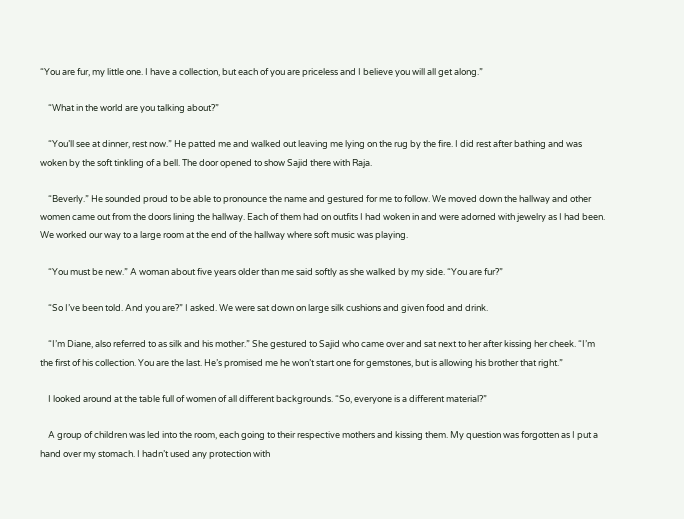“You are fur, my little one. I have a collection, but each of you are priceless and I believe you will all get along.”

    “What in the world are you talking about?”

    “You’ll see at dinner, rest now.” He patted me and walked out leaving me lying on the rug by the fire. I did rest after bathing and was woken by the soft tinkling of a bell. The door opened to show Sajid there with Raja.

    “Beverly.” He sounded proud to be able to pronounce the name and gestured for me to follow. We moved down the hallway and other women came out from the doors lining the hallway. Each of them had on outfits I had woken in and were adorned with jewelry as I had been. We worked our way to a large room at the end of the hallway where soft music was playing.

    “You must be new.” A woman about five years older than me said softly as she walked by my side. “You are fur?”

    “So I’ve been told. And you are?” I asked. We were sat down on large silk cushions and given food and drink.

    “I’m Diane, also referred to as silk and his mother.” She gestured to Sajid who came over and sat next to her after kissing her cheek. “I’m the first of his collection. You are the last. He’s promised me he won’t start one for gemstones, but is allowing his brother that right.”

    I looked around at the table full of women of all different backgrounds. “So, everyone is a different material?”

    A group of children was led into the room, each going to their respective mothers and kissing them. My question was forgotten as I put a hand over my stomach. I hadn’t used any protection with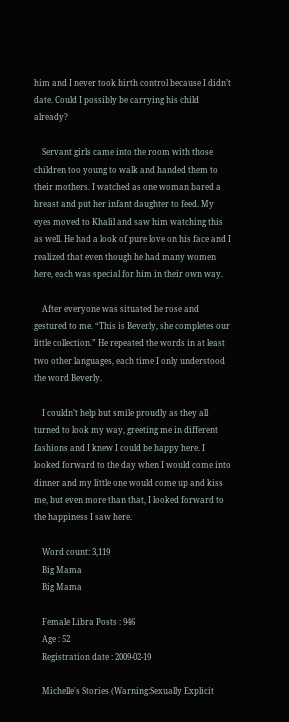him and I never took birth control because I didn’t date. Could I possibly be carrying his child already?

    Servant girls came into the room with those children too young to walk and handed them to their mothers. I watched as one woman bared a breast and put her infant daughter to feed. My eyes moved to Khalil and saw him watching this as well. He had a look of pure love on his face and I realized that even though he had many women here, each was special for him in their own way.

    After everyone was situated he rose and gestured to me. “This is Beverly, she completes our little collection.” He repeated the words in at least two other languages, each time I only understood the word Beverly.

    I couldn’t help but smile proudly as they all turned to look my way, greeting me in different fashions and I knew I could be happy here. I looked forward to the day when I would come into dinner and my little one would come up and kiss me, but even more than that, I looked forward to the happiness I saw here.

    Word count: 3,119
    Big Mama
    Big Mama

    Female Libra Posts : 946
    Age : 52
    Registration date : 2009-02-19

    Michelle's Stories (Warning:Sexually Explicit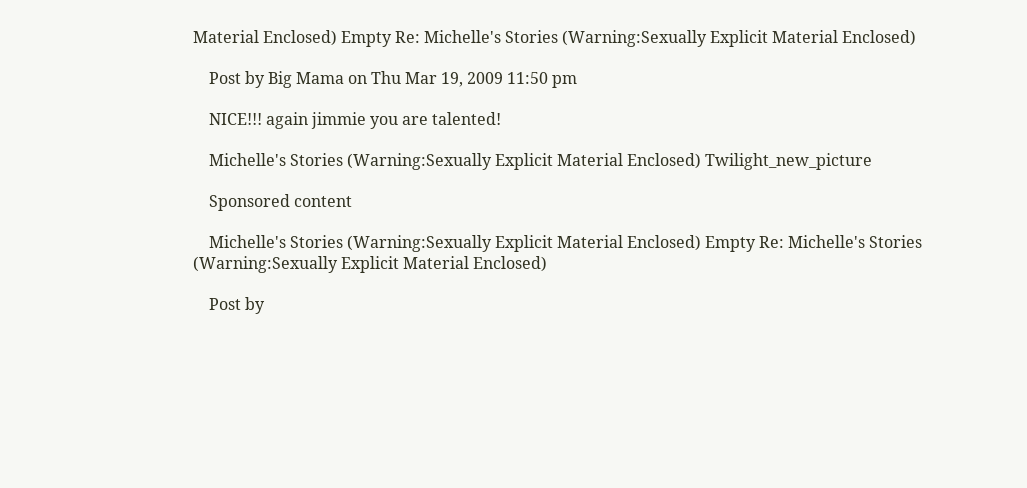Material Enclosed) Empty Re: Michelle's Stories (Warning:Sexually Explicit Material Enclosed)

    Post by Big Mama on Thu Mar 19, 2009 11:50 pm

    NICE!!! again jimmie you are talented!

    Michelle's Stories (Warning:Sexually Explicit Material Enclosed) Twilight_new_picture

    Sponsored content

    Michelle's Stories (Warning:Sexually Explicit Material Enclosed) Empty Re: Michelle's Stories (Warning:Sexually Explicit Material Enclosed)

    Post by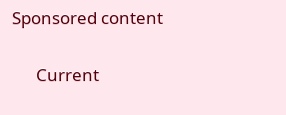Sponsored content

      Current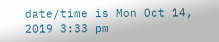date/time is Mon Oct 14, 2019 3:33 pm